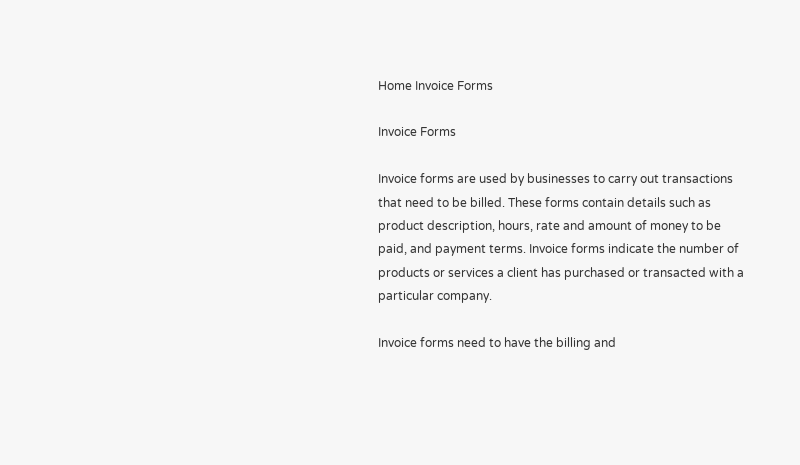Home Invoice Forms

Invoice Forms

Invoice forms are used by businesses to carry out transactions that need to be billed. These forms contain details such as product description, hours, rate and amount of money to be paid, and payment terms. Invoice forms indicate the number of products or services a client has purchased or transacted with a particular company.

Invoice forms need to have the billing and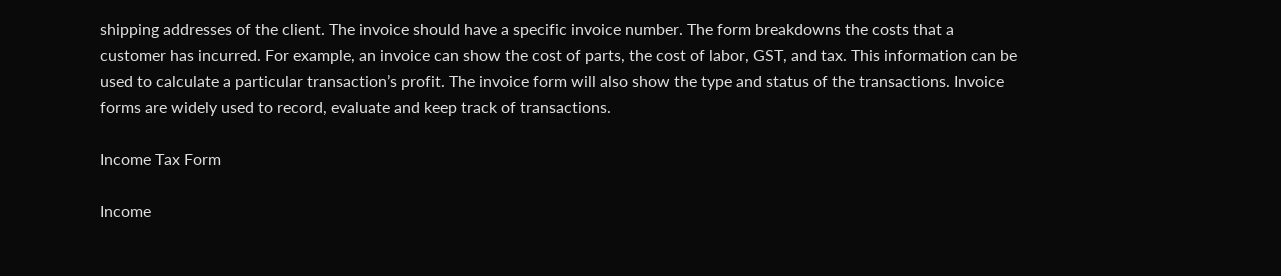shipping addresses of the client. The invoice should have a specific invoice number. The form breakdowns the costs that a customer has incurred. For example, an invoice can show the cost of parts, the cost of labor, GST, and tax. This information can be used to calculate a particular transaction’s profit. The invoice form will also show the type and status of the transactions. Invoice forms are widely used to record, evaluate and keep track of transactions.

Income Tax Form

Income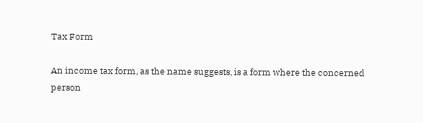Tax Form

An income tax form, as the name suggests, is a form where the concerned person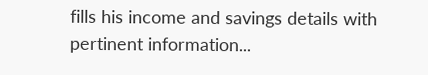fills his income and savings details with pertinent information...